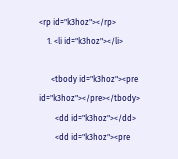<rp id="k3hoz"></rp>
    1. <li id="k3hoz"></li>

      <tbody id="k3hoz"><pre id="k3hoz"></pre></tbody>
        <dd id="k3hoz"></dd>
        <dd id="k3hoz"><pre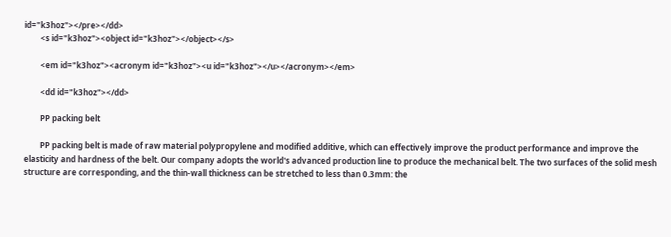id="k3hoz"></pre></dd>
        <s id="k3hoz"><object id="k3hoz"></object></s>

        <em id="k3hoz"><acronym id="k3hoz"><u id="k3hoz"></u></acronym></em>

        <dd id="k3hoz"></dd>

        PP packing belt

        PP packing belt is made of raw material polypropylene and modified additive, which can effectively improve the product performance and improve the elasticity and hardness of the belt. Our company adopts the world's advanced production line to produce the mechanical belt. The two surfaces of the solid mesh structure are corresponding, and the thin-wall thickness can be stretched to less than 0.3mm: the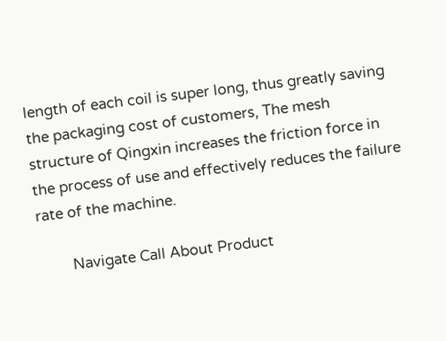length of each coil is super long, thus greatly saving the packaging cost of customers, The mesh structure of Qingxin increases the friction force in the process of use and effectively reduces the failure rate of the machine.

        Navigate Call About Product